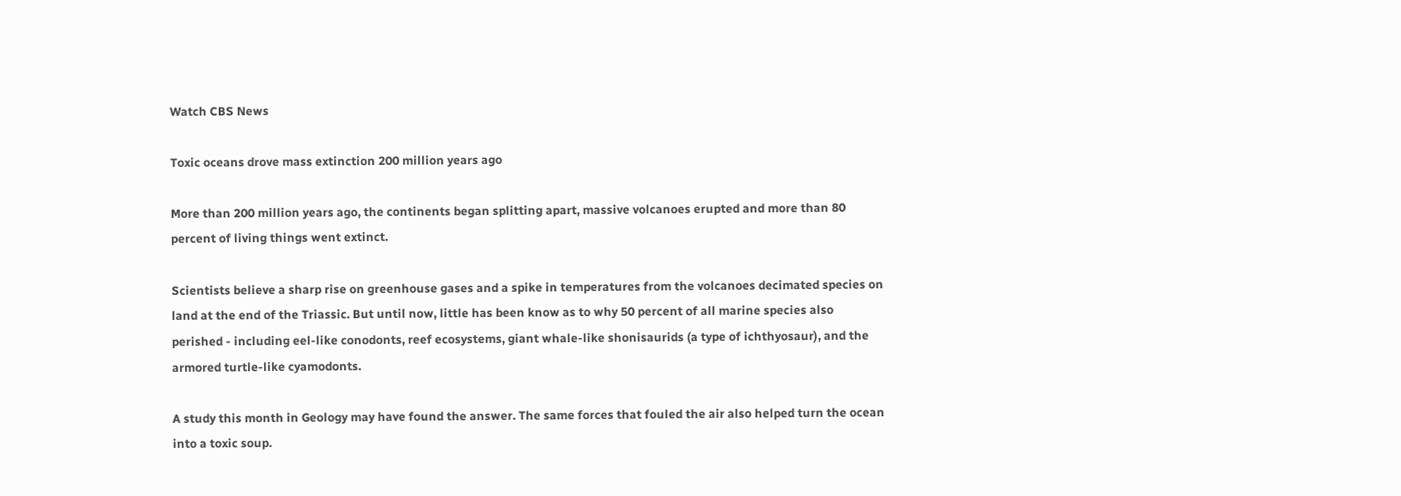Watch CBS News

Toxic oceans drove mass extinction 200 million years ago

More than 200 million years ago, the continents began splitting apart, massive volcanoes erupted and more than 80 percent of living things went extinct.

Scientists believe a sharp rise on greenhouse gases and a spike in temperatures from the volcanoes decimated species on land at the end of the Triassic. But until now, little has been know as to why 50 percent of all marine species also perished - including eel-like conodonts, reef ecosystems, giant whale-like shonisaurids (a type of ichthyosaur), and the armored turtle-like cyamodonts.

A study this month in Geology may have found the answer. The same forces that fouled the air also helped turn the ocean into a toxic soup.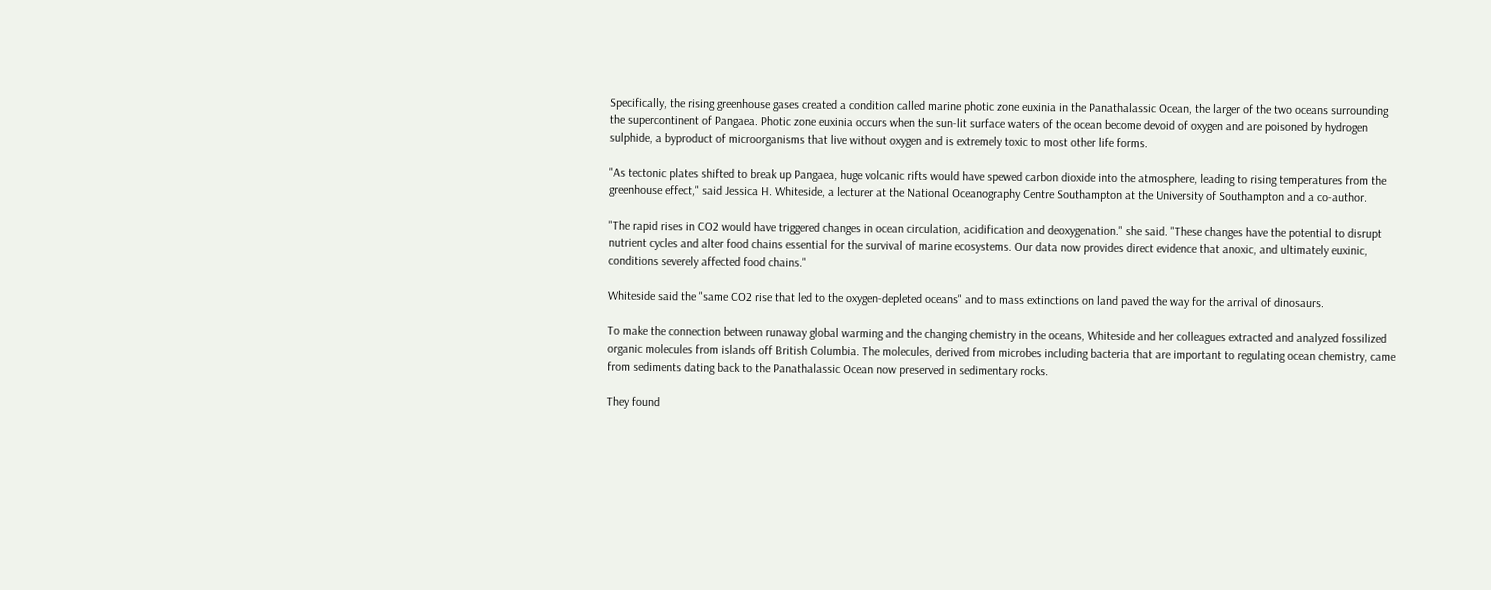Specifically, the rising greenhouse gases created a condition called marine photic zone euxinia in the Panathalassic Ocean, the larger of the two oceans surrounding the supercontinent of Pangaea. Photic zone euxinia occurs when the sun-lit surface waters of the ocean become devoid of oxygen and are poisoned by hydrogen sulphide, a byproduct of microorganisms that live without oxygen and is extremely toxic to most other life forms.

"As tectonic plates shifted to break up Pangaea, huge volcanic rifts would have spewed carbon dioxide into the atmosphere, leading to rising temperatures from the greenhouse effect," said Jessica H. Whiteside, a lecturer at the National Oceanography Centre Southampton at the University of Southampton and a co-author.

"The rapid rises in CO2 would have triggered changes in ocean circulation, acidification and deoxygenation." she said. "These changes have the potential to disrupt nutrient cycles and alter food chains essential for the survival of marine ecosystems. Our data now provides direct evidence that anoxic, and ultimately euxinic, conditions severely affected food chains."

Whiteside said the "same CO2 rise that led to the oxygen-depleted oceans" and to mass extinctions on land paved the way for the arrival of dinosaurs.

To make the connection between runaway global warming and the changing chemistry in the oceans, Whiteside and her colleagues extracted and analyzed fossilized organic molecules from islands off British Columbia. The molecules, derived from microbes including bacteria that are important to regulating ocean chemistry, came from sediments dating back to the Panathalassic Ocean now preserved in sedimentary rocks.

They found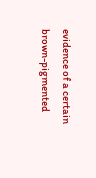evidence of a certain brown-pigmented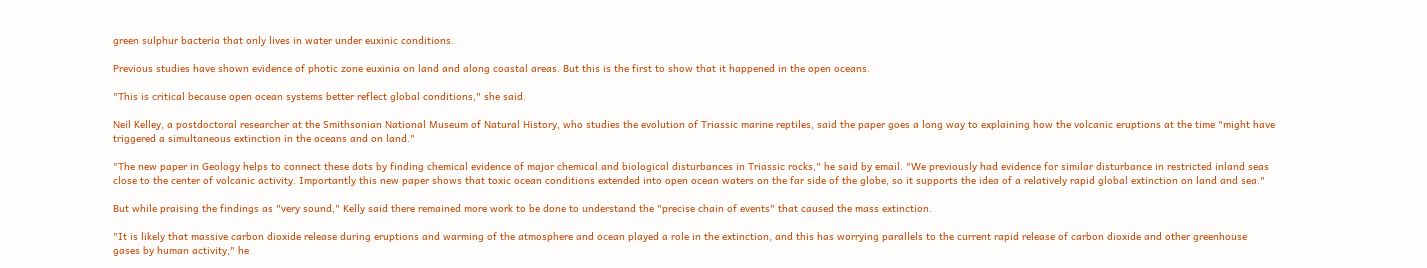green sulphur bacteria that only lives in water under euxinic conditions.

Previous studies have shown evidence of photic zone euxinia on land and along coastal areas. But this is the first to show that it happened in the open oceans.

"This is critical because open ocean systems better reflect global conditions," she said.

Neil Kelley, a postdoctoral researcher at the Smithsonian National Museum of Natural History, who studies the evolution of Triassic marine reptiles, said the paper goes a long way to explaining how the volcanic eruptions at the time "might have triggered a simultaneous extinction in the oceans and on land."

"The new paper in Geology helps to connect these dots by finding chemical evidence of major chemical and biological disturbances in Triassic rocks," he said by email. "We previously had evidence for similar disturbance in restricted inland seas close to the center of volcanic activity. Importantly this new paper shows that toxic ocean conditions extended into open ocean waters on the far side of the globe, so it supports the idea of a relatively rapid global extinction on land and sea."

But while praising the findings as "very sound," Kelly said there remained more work to be done to understand the "precise chain of events" that caused the mass extinction.

"It is likely that massive carbon dioxide release during eruptions and warming of the atmosphere and ocean played a role in the extinction, and this has worrying parallels to the current rapid release of carbon dioxide and other greenhouse gases by human activity," he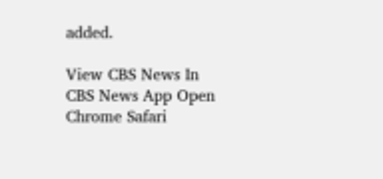added.

View CBS News In
CBS News App Open
Chrome Safari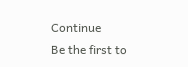Continue
Be the first to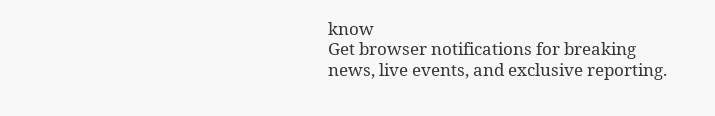know
Get browser notifications for breaking news, live events, and exclusive reporting.